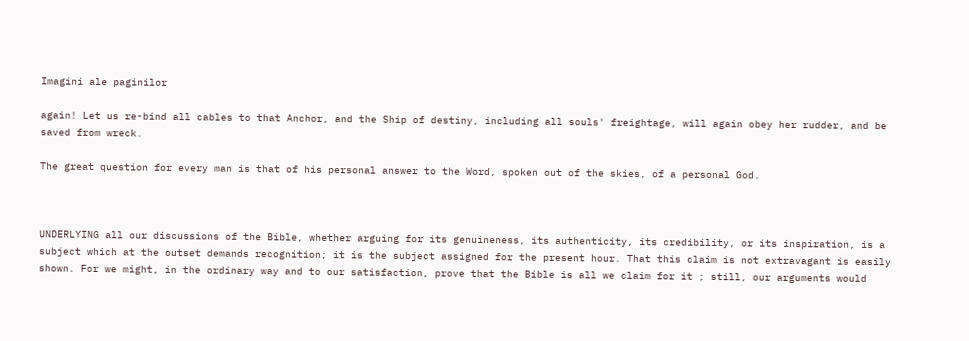Imagini ale paginilor

again! Let us re-bind all cables to that Anchor, and the Ship of destiny, including all souls' freightage, will again obey her rudder, and be saved from wreck.

The great question for every man is that of his personal answer to the Word, spoken out of the skies, of a personal God.



UNDERLYING all our discussions of the Bible, whether arguing for its genuineness, its authenticity, its credibility, or its inspiration, is a subject which at the outset demands recognition; it is the subject assigned for the present hour. That this claim is not extravagant is easily shown. For we might, in the ordinary way and to our satisfaction, prove that the Bible is all we claim for it ; still, our arguments would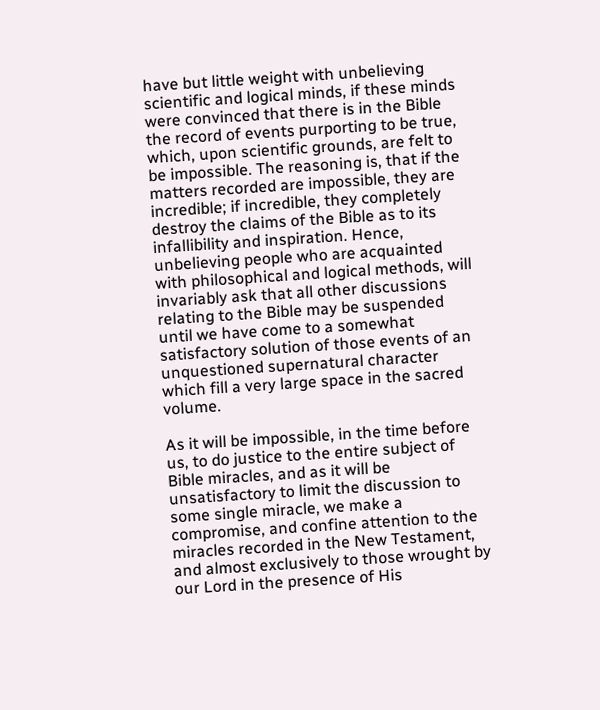have but little weight with unbelieving scientific and logical minds, if these minds were convinced that there is in the Bible the record of events purporting to be true, which, upon scientific grounds, are felt to be impossible. The reasoning is, that if the matters recorded are impossible, they are incredible; if incredible, they completely destroy the claims of the Bible as to its infallibility and inspiration. Hence, unbelieving people who are acquainted with philosophical and logical methods, will invariably ask that all other discussions relating to the Bible may be suspended until we have come to a somewhat satisfactory solution of those events of an unquestioned supernatural character which fill a very large space in the sacred volume.

As it will be impossible, in the time before us, to do justice to the entire subject of Bible miracles, and as it will be unsatisfactory to limit the discussion to some single miracle, we make a compromise, and confine attention to the miracles recorded in the New Testament, and almost exclusively to those wrought by our Lord in the presence of His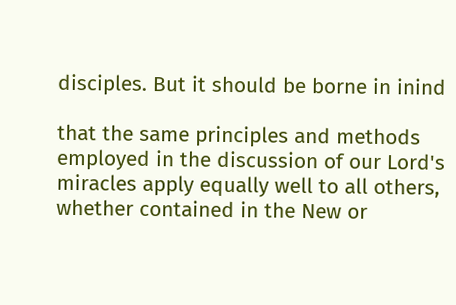disciples. But it should be borne in inind

that the same principles and methods employed in the discussion of our Lord's miracles apply equally well to all others, whether contained in the New or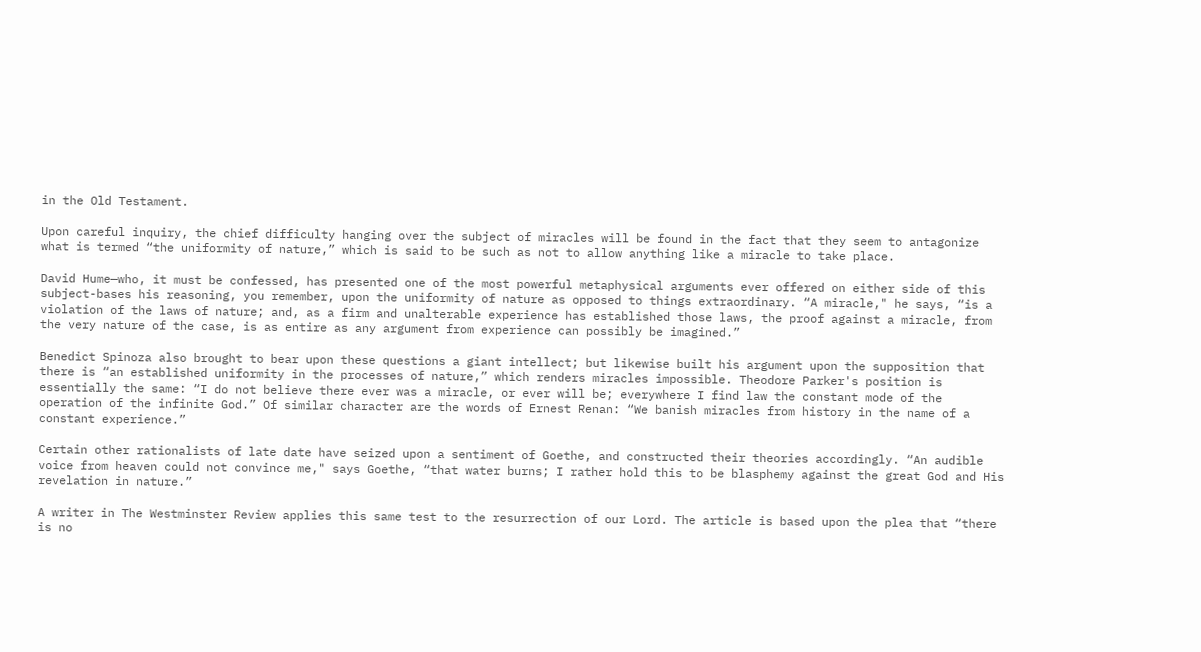in the Old Testament.

Upon careful inquiry, the chief difficulty hanging over the subject of miracles will be found in the fact that they seem to antagonize what is termed “the uniformity of nature,” which is said to be such as not to allow anything like a miracle to take place.

David Hume—who, it must be confessed, has presented one of the most powerful metaphysical arguments ever offered on either side of this subject-bases his reasoning, you remember, upon the uniformity of nature as opposed to things extraordinary. “A miracle," he says, “is a violation of the laws of nature; and, as a firm and unalterable experience has established those laws, the proof against a miracle, from the very nature of the case, is as entire as any argument from experience can possibly be imagined.”

Benedict Spinoza also brought to bear upon these questions a giant intellect; but likewise built his argument upon the supposition that there is “an established uniformity in the processes of nature,” which renders miracles impossible. Theodore Parker's position is essentially the same: “I do not believe there ever was a miracle, or ever will be; everywhere I find law the constant mode of the operation of the infinite God.” Of similar character are the words of Ernest Renan: “We banish miracles from history in the name of a constant experience.”

Certain other rationalists of late date have seized upon a sentiment of Goethe, and constructed their theories accordingly. “An audible voice from heaven could not convince me," says Goethe, “that water burns; I rather hold this to be blasphemy against the great God and His revelation in nature.”

A writer in The Westminster Review applies this same test to the resurrection of our Lord. The article is based upon the plea that “there is no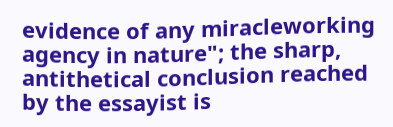evidence of any miracleworking agency in nature"; the sharp, antithetical conclusion reached by the essayist is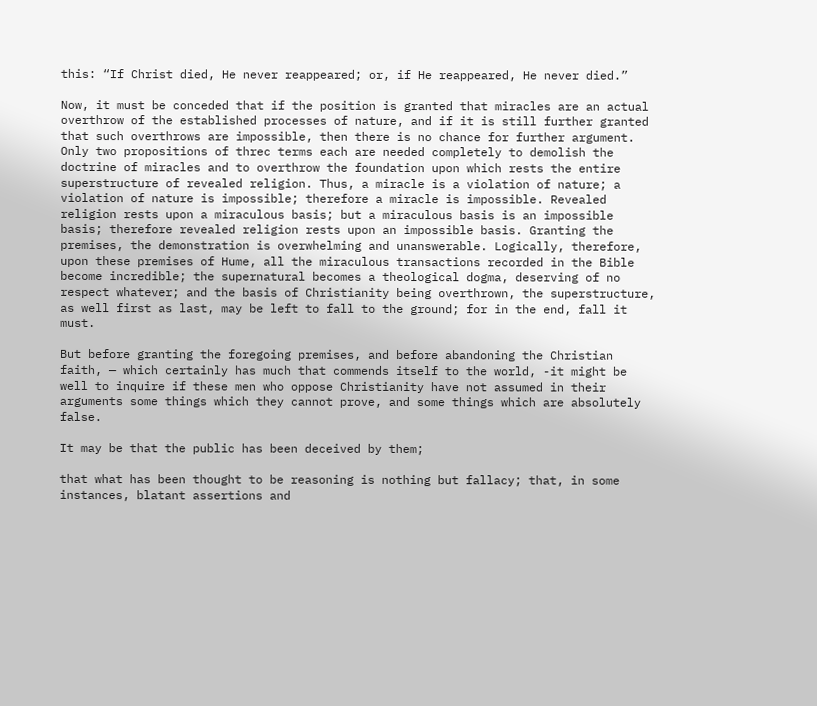this: “If Christ died, He never reappeared; or, if He reappeared, He never died.”

Now, it must be conceded that if the position is granted that miracles are an actual overthrow of the established processes of nature, and if it is still further granted that such overthrows are impossible, then there is no chance for further argument. Only two propositions of threc terms each are needed completely to demolish the doctrine of miracles and to overthrow the foundation upon which rests the entire superstructure of revealed religion. Thus, a miracle is a violation of nature; a violation of nature is impossible; therefore a miracle is impossible. Revealed religion rests upon a miraculous basis; but a miraculous basis is an impossible basis; therefore revealed religion rests upon an impossible basis. Granting the premises, the demonstration is overwhelming and unanswerable. Logically, therefore, upon these premises of Hume, all the miraculous transactions recorded in the Bible become incredible; the supernatural becomes a theological dogma, deserving of no respect whatever; and the basis of Christianity being overthrown, the superstructure, as well first as last, may be left to fall to the ground; for in the end, fall it must.

But before granting the foregoing premises, and before abandoning the Christian faith, — which certainly has much that commends itself to the world, -it might be well to inquire if these men who oppose Christianity have not assumed in their arguments some things which they cannot prove, and some things which are absolutely false.

It may be that the public has been deceived by them;

that what has been thought to be reasoning is nothing but fallacy; that, in some instances, blatant assertions and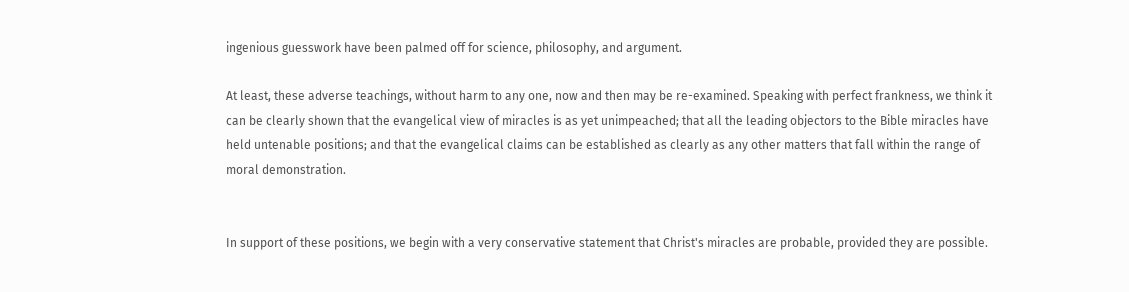ingenious guesswork have been palmed off for science, philosophy, and argument.

At least, these adverse teachings, without harm to any one, now and then may be re-examined. Speaking with perfect frankness, we think it can be clearly shown that the evangelical view of miracles is as yet unimpeached; that all the leading objectors to the Bible miracles have held untenable positions; and that the evangelical claims can be established as clearly as any other matters that fall within the range of moral demonstration.


In support of these positions, we begin with a very conservative statement that Christ's miracles are probable, provided they are possible.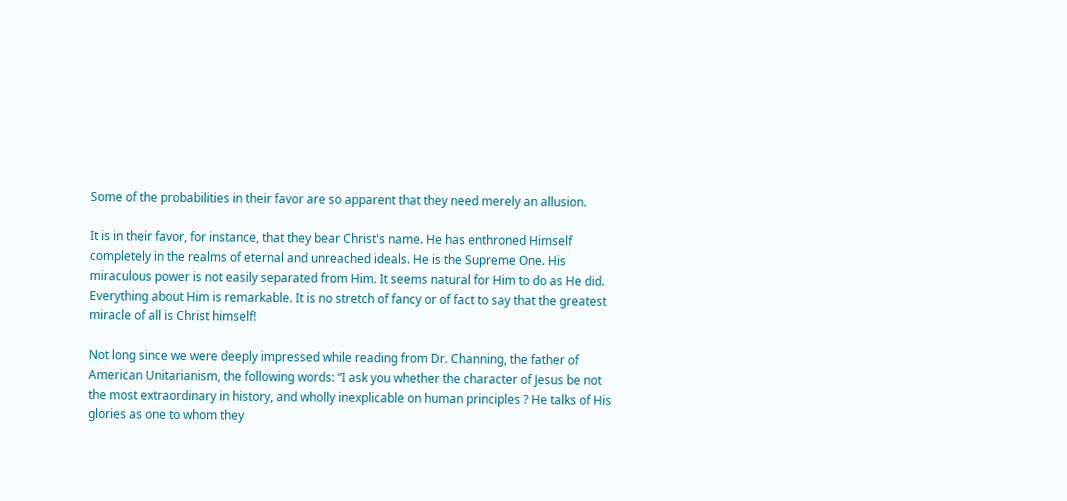Some of the probabilities in their favor are so apparent that they need merely an allusion.

It is in their favor, for instance, that they bear Christ's name. He has enthroned Himself completely in the realms of eternal and unreached ideals. He is the Supreme One. His miraculous power is not easily separated from Him. It seems natural for Him to do as He did. Everything about Him is remarkable. It is no stretch of fancy or of fact to say that the greatest miracle of all is Christ himself!

Not long since we were deeply impressed while reading from Dr. Channing, the father of American Unitarianism, the following words: “I ask you whether the character of Jesus be not the most extraordinary in history, and wholly inexplicable on human principles ? He talks of His glories as one to whom they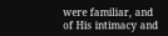were familiar, and of His intimacy and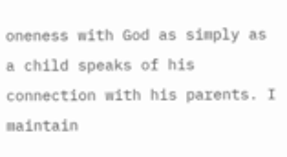oneness with God as simply as a child speaks of his connection with his parents. I maintain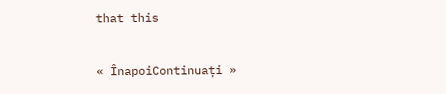that this

« ÎnapoiContinuați »